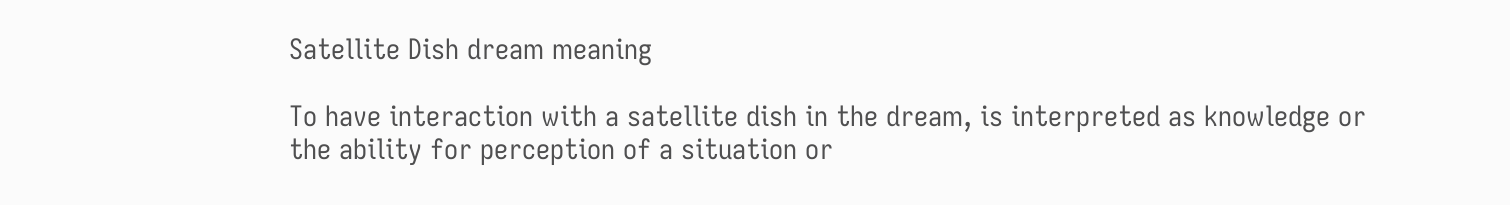Satellite Dish dream meaning

To have interaction with a satellite dish in the dream, is interpreted as knowledge or the ability for perception of a situation or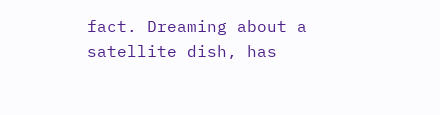fact. Dreaming about a satellite dish, has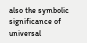also the symbolic significance of universal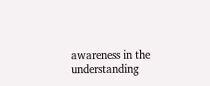awareness in the understanding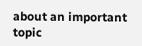about an important topic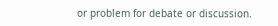or problem for debate or discussion.